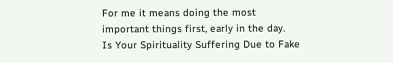For me it means doing the most important things first, early in the day.
Is Your Spirituality Suffering Due to Fake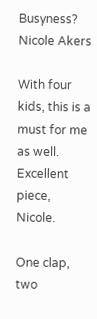Busyness?
Nicole Akers

With four kids, this is a must for me as well. Excellent piece, Nicole.

One clap, two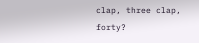clap, three clap, forty?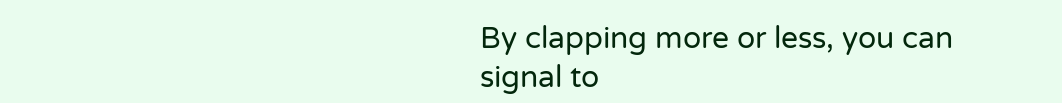By clapping more or less, you can signal to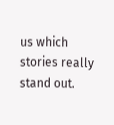us which stories really stand out.